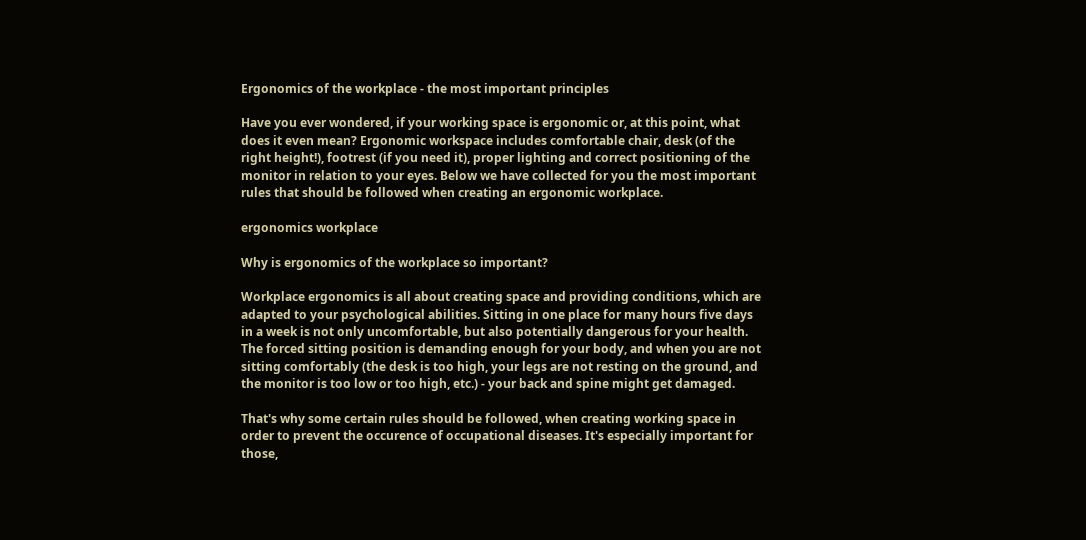Ergonomics of the workplace - the most important principles

Have you ever wondered, if your working space is ergonomic or, at this point, what does it even mean? Ergonomic workspace includes comfortable chair, desk (of the right height!), footrest (if you need it), proper lighting and correct positioning of the monitor in relation to your eyes. Below we have collected for you the most important rules that should be followed when creating an ergonomic workplace.

ergonomics workplace

Why is ergonomics of the workplace so important?

Workplace ergonomics is all about creating space and providing conditions, which are adapted to your psychological abilities. Sitting in one place for many hours five days in a week is not only uncomfortable, but also potentially dangerous for your health. The forced sitting position is demanding enough for your body, and when you are not sitting comfortably (the desk is too high, your legs are not resting on the ground, and the monitor is too low or too high, etc.) - your back and spine might get damaged.

That's why some certain rules should be followed, when creating working space in order to prevent the occurence of occupational diseases. It's especially important for those,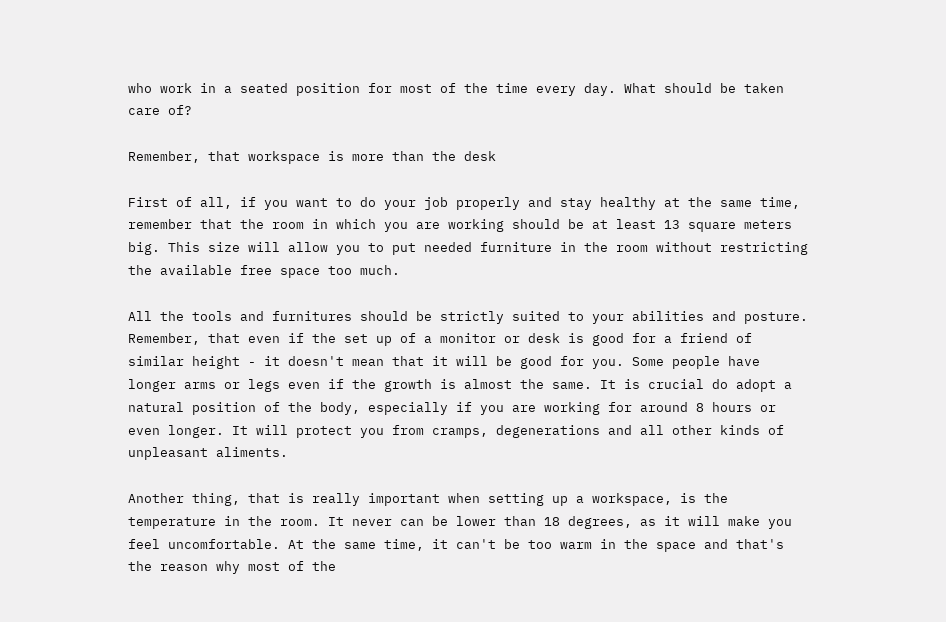who work in a seated position for most of the time every day. What should be taken care of?

Remember, that workspace is more than the desk

First of all, if you want to do your job properly and stay healthy at the same time, remember that the room in which you are working should be at least 13 square meters big. This size will allow you to put needed furniture in the room without restricting the available free space too much.

All the tools and furnitures should be strictly suited to your abilities and posture. Remember, that even if the set up of a monitor or desk is good for a friend of similar height - it doesn't mean that it will be good for you. Some people have longer arms or legs even if the growth is almost the same. It is crucial do adopt a natural position of the body, especially if you are working for around 8 hours or even longer. It will protect you from cramps, degenerations and all other kinds of unpleasant aliments.

Another thing, that is really important when setting up a workspace, is the temperature in the room. It never can be lower than 18 degrees, as it will make you feel uncomfortable. At the same time, it can't be too warm in the space and that's the reason why most of the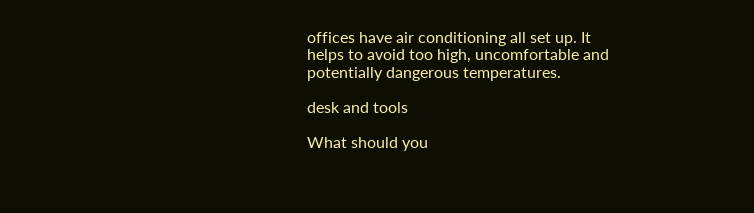offices have air conditioning all set up. It helps to avoid too high, uncomfortable and potentially dangerous temperatures.

desk and tools

What should you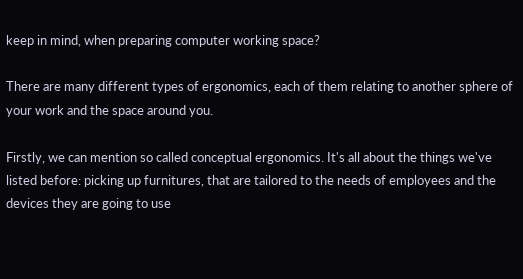keep in mind, when preparing computer working space?

There are many different types of ergonomics, each of them relating to another sphere of your work and the space around you.

Firstly, we can mention so called conceptual ergonomics. It's all about the things we've listed before: picking up furnitures, that are tailored to the needs of employees and the devices they are going to use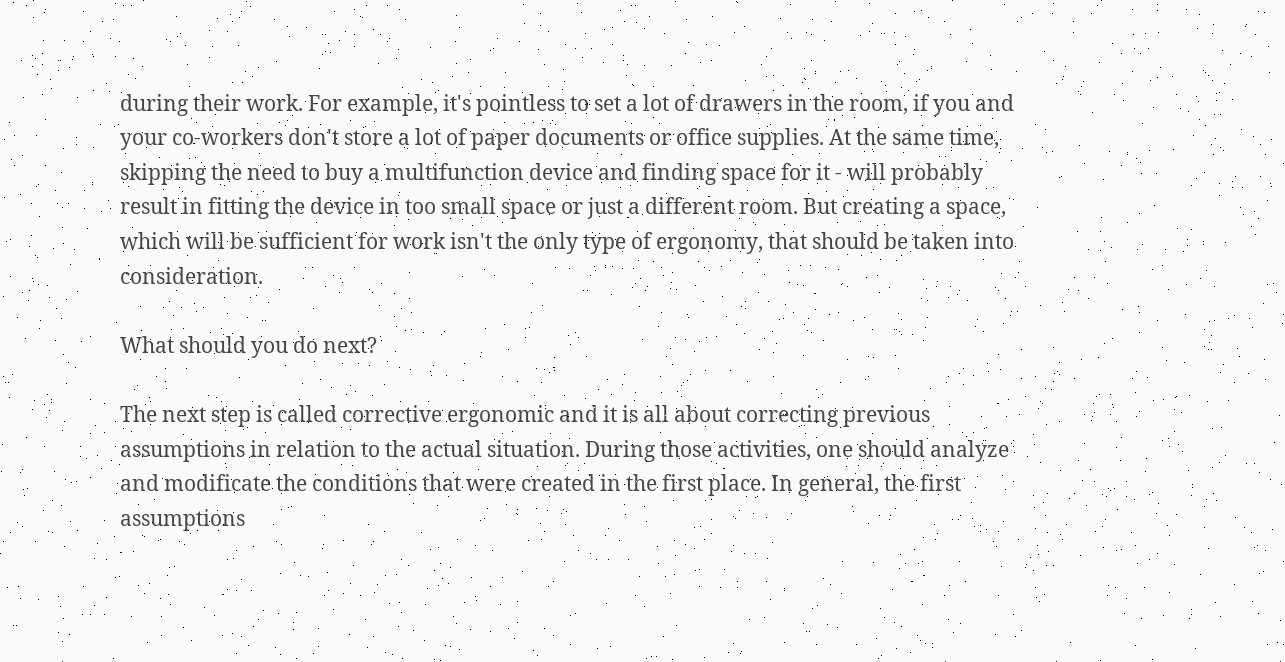during their work. For example, it's pointless to set a lot of drawers in the room, if you and your co-workers don't store a lot of paper documents or office supplies. At the same time, skipping the need to buy a multifunction device and finding space for it - will probably result in fitting the device in too small space or just a different room. But creating a space, which will be sufficient for work isn't the only type of ergonomy, that should be taken into consideration.

What should you do next?

The next step is called corrective ergonomic and it is all about correcting previous assumptions in relation to the actual situation. During those activities, one should analyze and modificate the conditions that were created in the first place. In general, the first assumptions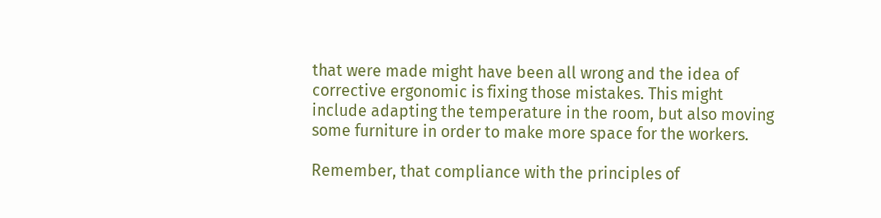that were made might have been all wrong and the idea of corrective ergonomic is fixing those mistakes. This might include adapting the temperature in the room, but also moving some furniture in order to make more space for the workers.

Remember, that compliance with the principles of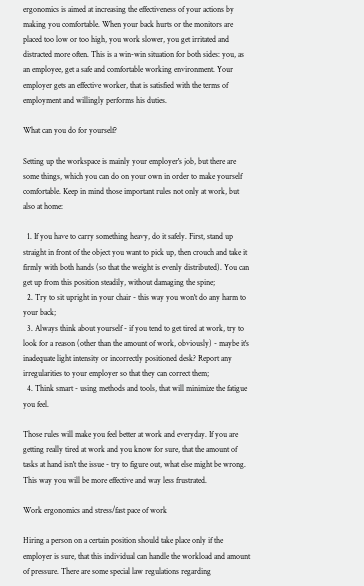ergonomics is aimed at increasing the effectiveness of your actions by making you comfortable. When your back hurts or the monitors are placed too low or too high, you work slower, you get irritated and distracted more often. This is a win-win situation for both sides: you, as an employee, get a safe and comfortable working environment. Your employer gets an effective worker, that is satisfied with the terms of employment and willingly performs his duties.

What can you do for yourself?

Setting up the workspace is mainly your employer's job, but there are some things, which you can do on your own in order to make yourself comfortable. Keep in mind those important rules not only at work, but also at home:

  1. If you have to carry something heavy, do it safely. First, stand up straight in front of the object you want to pick up, then crouch and take it firmly with both hands (so that the weight is evenly distributed). You can get up from this position steadily, without damaging the spine;
  2. Try to sit upright in your chair - this way you won't do any harm to your back;
  3. Always think about yourself - if you tend to get tired at work, try to look for a reason (other than the amount of work, obviously) - maybe it's inadequate light intensity or incorrectly positioned desk? Report any irregularities to your employer so that they can correct them;
  4. Think smart - using methods and tools, that will minimize the fatigue you feel.

Those rules will make you feel better at work and everyday. If you are getting really tired at work and you know for sure, that the amount of tasks at hand isn't the issue - try to figure out, what else might be wrong. This way you will be more effective and way less frustrated.

Work ergonomics and stress/fast pace of work

Hiring a person on a certain position should take place only if the employer is sure, that this individual can handle the workload and amount of pressure. There are some special law regulations regarding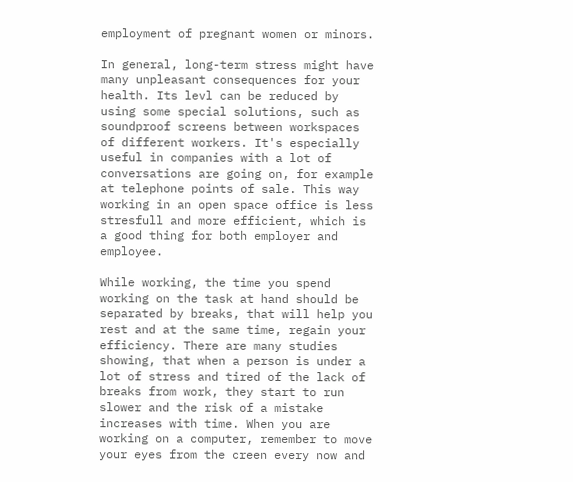employment of pregnant women or minors.

In general, long-term stress might have many unpleasant consequences for your health. Its levl can be reduced by using some special solutions, such as soundproof screens between workspaces of different workers. It's especially useful in companies with a lot of conversations are going on, for example at telephone points of sale. This way working in an open space office is less stresfull and more efficient, which is a good thing for both employer and employee.

While working, the time you spend working on the task at hand should be separated by breaks, that will help you rest and at the same time, regain your efficiency. There are many studies showing, that when a person is under a lot of stress and tired of the lack of breaks from work, they start to run slower and the risk of a mistake increases with time. When you are working on a computer, remember to move your eyes from the creen every now and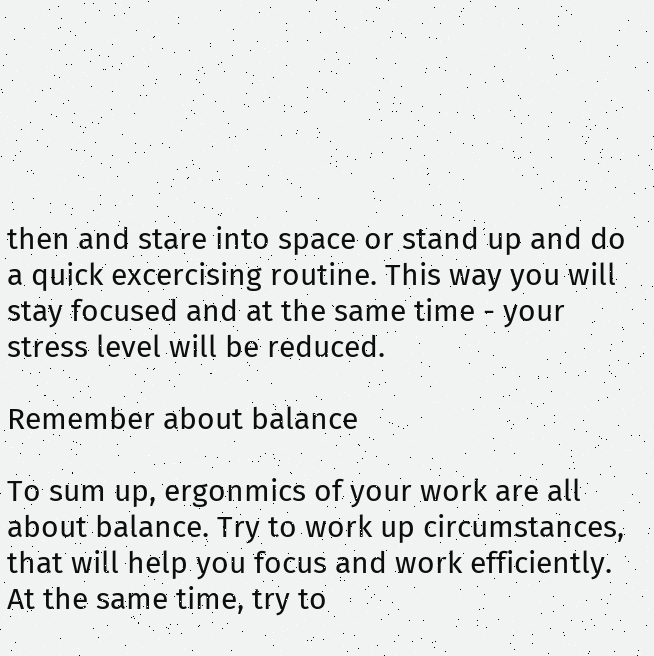then and stare into space or stand up and do a quick excercising routine. This way you will stay focused and at the same time - your stress level will be reduced.

Remember about balance

To sum up, ergonmics of your work are all about balance. Try to work up circumstances, that will help you focus and work efficiently. At the same time, try to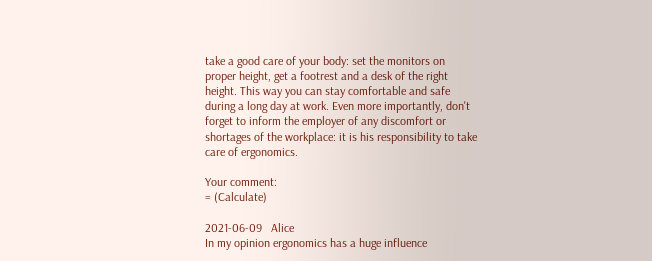take a good care of your body: set the monitors on proper height, get a footrest and a desk of the right height. This way you can stay comfortable and safe during a long day at work. Even more importantly, don't forget to inform the employer of any discomfort or shortages of the workplace: it is his responsibility to take care of ergonomics.

Your comment:
= (Calculate)

2021-06-09   Alice
In my opinion ergonomics has a huge influence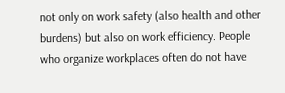not only on work safety (also health and other burdens) but also on work efficiency. People who organize workplaces often do not have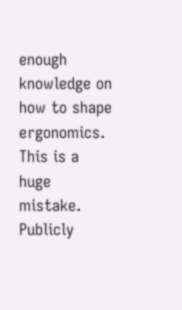enough knowledge on how to shape ergonomics. This is a huge mistake. Publicly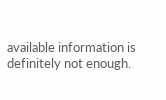available information is definitely not enough.